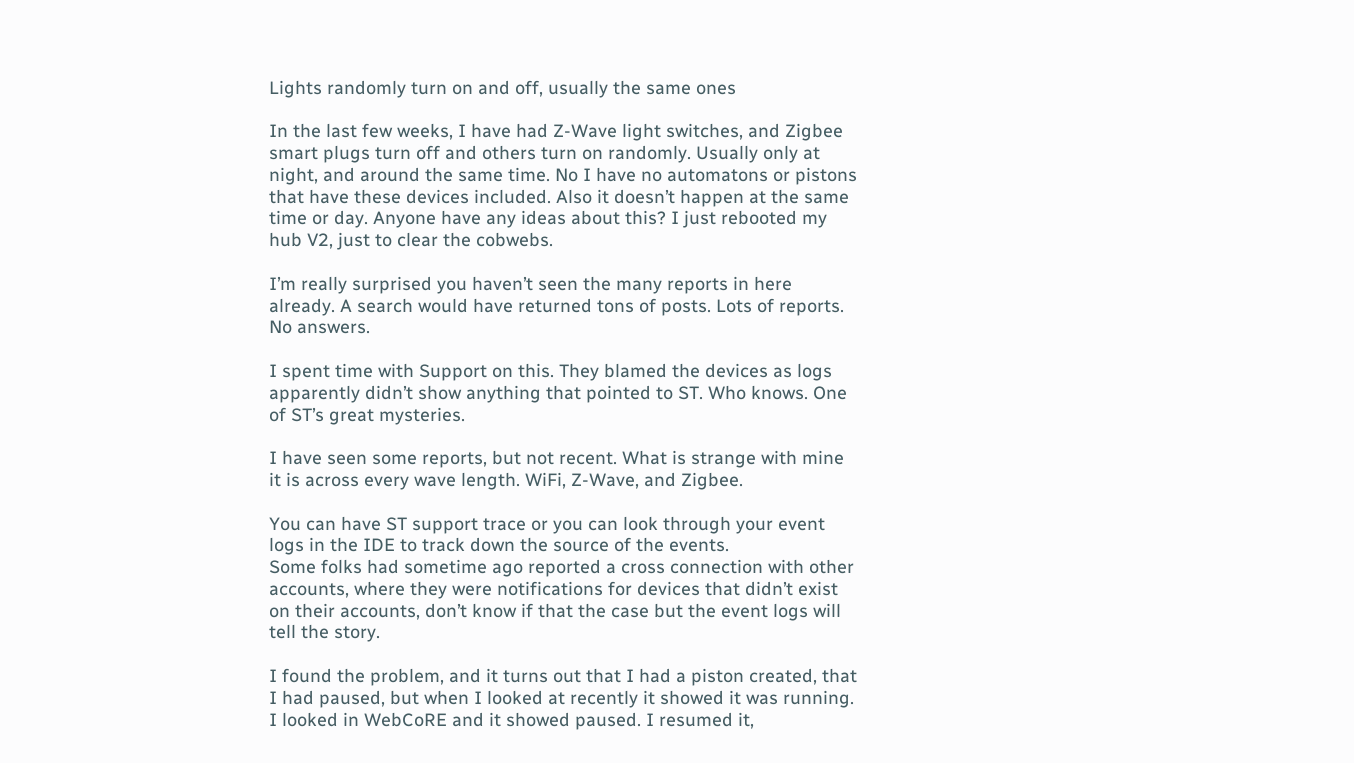Lights randomly turn on and off, usually the same ones

In the last few weeks, I have had Z-Wave light switches, and Zigbee smart plugs turn off and others turn on randomly. Usually only at night, and around the same time. No I have no automatons or pistons that have these devices included. Also it doesn’t happen at the same time or day. Anyone have any ideas about this? I just rebooted my hub V2, just to clear the cobwebs.

I’m really surprised you haven’t seen the many reports in here already. A search would have returned tons of posts. Lots of reports. No answers.

I spent time with Support on this. They blamed the devices as logs apparently didn’t show anything that pointed to ST. Who knows. One of ST’s great mysteries.

I have seen some reports, but not recent. What is strange with mine it is across every wave length. WiFi, Z-Wave, and Zigbee.

You can have ST support trace or you can look through your event logs in the IDE to track down the source of the events.
Some folks had sometime ago reported a cross connection with other accounts, where they were notifications for devices that didn’t exist on their accounts, don’t know if that the case but the event logs will tell the story.

I found the problem, and it turns out that I had a piston created, that I had paused, but when I looked at recently it showed it was running. I looked in WebCoRE and it showed paused. I resumed it,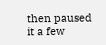then paused it a few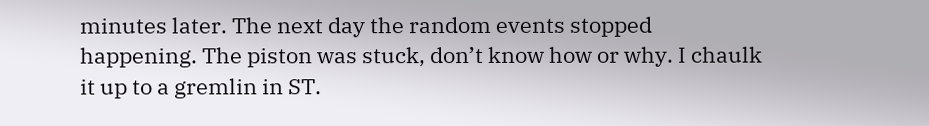minutes later. The next day the random events stopped happening. The piston was stuck, don’t know how or why. I chaulk it up to a gremlin in ST.